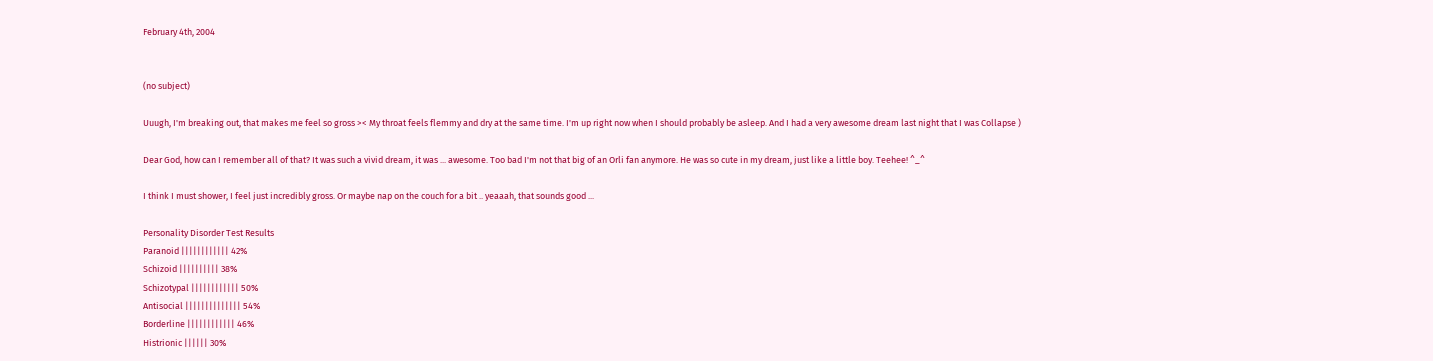February 4th, 2004


(no subject)

Uuugh, I'm breaking out, that makes me feel so gross >< My throat feels flemmy and dry at the same time. I'm up right now when I should probably be asleep. And I had a very awesome dream last night that I was Collapse )

Dear God, how can I remember all of that? It was such a vivid dream, it was ... awesome. Too bad I'm not that big of an Orli fan anymore. He was so cute in my dream, just like a little boy. Teehee! ^_^

I think I must shower, I feel just incredibly gross. Or maybe nap on the couch for a bit .. yeaaah, that sounds good ...

Personality Disorder Test Results
Paranoid |||||||||||| 42%
Schizoid |||||||||| 38%
Schizotypal |||||||||||| 50%
Antisocial |||||||||||||| 54%
Borderline |||||||||||| 46%
Histrionic |||||| 30%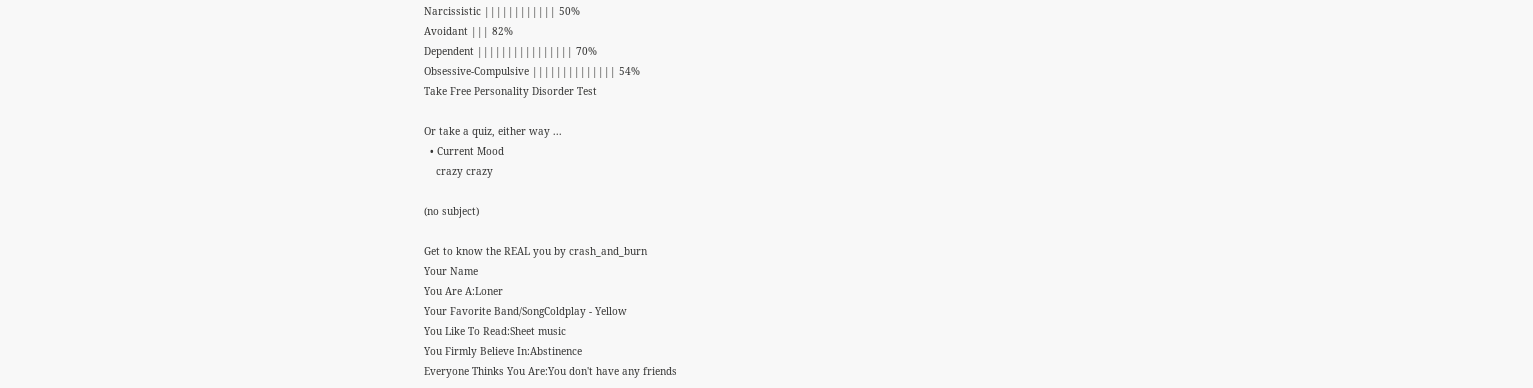Narcissistic |||||||||||| 50%
Avoidant ||| 82%
Dependent |||||||||||||||| 70%
Obsessive-Compulsive |||||||||||||| 54%
Take Free Personality Disorder Test

Or take a quiz, either way ...
  • Current Mood
    crazy crazy

(no subject)

Get to know the REAL you by crash_and_burn
Your Name
You Are A:Loner
Your Favorite Band/SongColdplay - Yellow
You Like To Read:Sheet music
You Firmly Believe In:Abstinence
Everyone Thinks You Are:You don't have any friends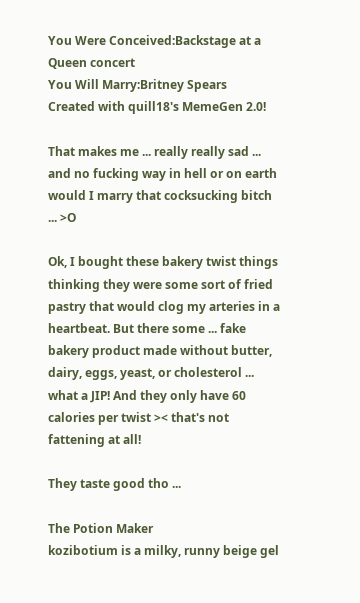You Were Conceived:Backstage at a Queen concert
You Will Marry:Britney Spears
Created with quill18's MemeGen 2.0!

That makes me ... really really sad ... and no fucking way in hell or on earth would I marry that cocksucking bitch ... >O

Ok, I bought these bakery twist things thinking they were some sort of fried pastry that would clog my arteries in a heartbeat. But there some ... fake bakery product made without butter, dairy, eggs, yeast, or cholesterol ... what a JIP! And they only have 60 calories per twist >< that's not fattening at all!

They taste good tho ...

The Potion Maker
kozibotium is a milky, runny beige gel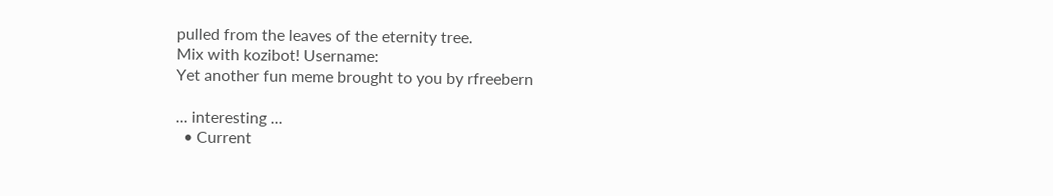pulled from the leaves of the eternity tree.
Mix with kozibot! Username:
Yet another fun meme brought to you by rfreebern

... interesting ...
  • Current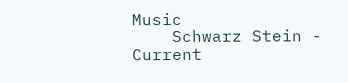Music
    Schwarz Stein - Current